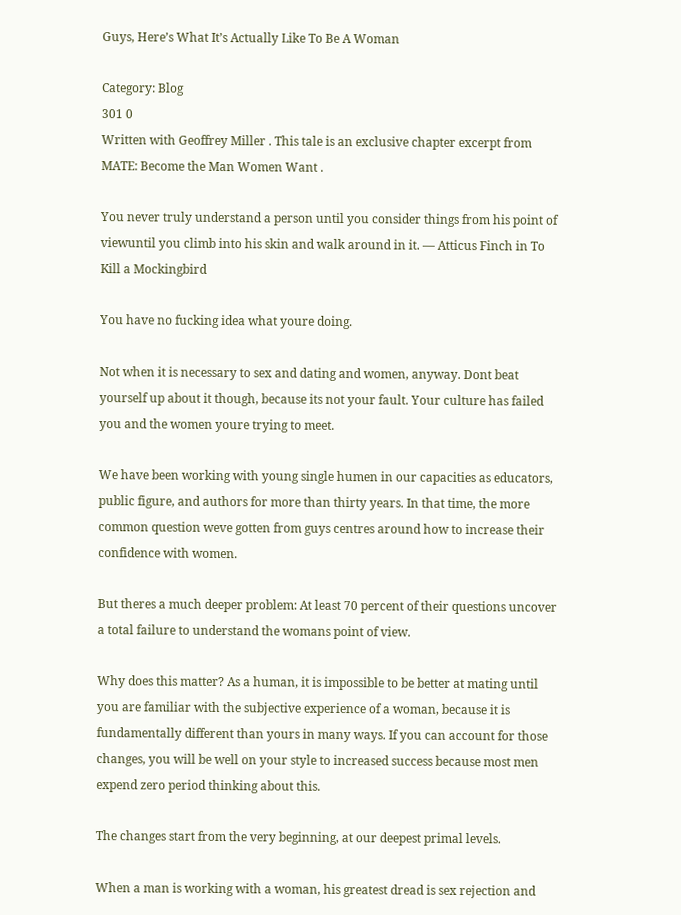Guys, Here’s What It’s Actually Like To Be A Woman

Category: Blog
301 0
Written with Geoffrey Miller . This tale is an exclusive chapter excerpt from MATE: Become the Man Women Want .

You never truly understand a person until you consider things from his point of viewuntil you climb into his skin and walk around in it. — Atticus Finch in To Kill a Mockingbird

You have no fucking idea what youre doing.

Not when it is necessary to sex and dating and women, anyway. Dont beat yourself up about it though, because its not your fault. Your culture has failed you and the women youre trying to meet.

We have been working with young single humen in our capacities as educators, public figure, and authors for more than thirty years. In that time, the more common question weve gotten from guys centres around how to increase their confidence with women.

But theres a much deeper problem: At least 70 percent of their questions uncover a total failure to understand the womans point of view.

Why does this matter? As a human, it is impossible to be better at mating until you are familiar with the subjective experience of a woman, because it is fundamentally different than yours in many ways. If you can account for those changes, you will be well on your style to increased success because most men expend zero period thinking about this.

The changes start from the very beginning, at our deepest primal levels.

When a man is working with a woman, his greatest dread is sex rejection and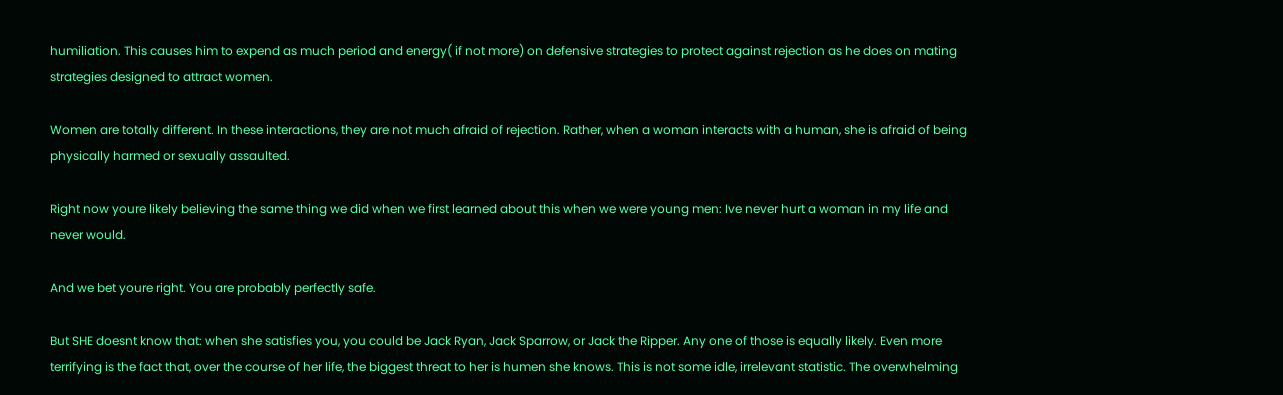humiliation. This causes him to expend as much period and energy( if not more) on defensive strategies to protect against rejection as he does on mating strategies designed to attract women.

Women are totally different. In these interactions, they are not much afraid of rejection. Rather, when a woman interacts with a human, she is afraid of being physically harmed or sexually assaulted.

Right now youre likely believing the same thing we did when we first learned about this when we were young men: Ive never hurt a woman in my life and never would.

And we bet youre right. You are probably perfectly safe.

But SHE doesnt know that: when she satisfies you, you could be Jack Ryan, Jack Sparrow, or Jack the Ripper. Any one of those is equally likely. Even more terrifying is the fact that, over the course of her life, the biggest threat to her is humen she knows. This is not some idle, irrelevant statistic. The overwhelming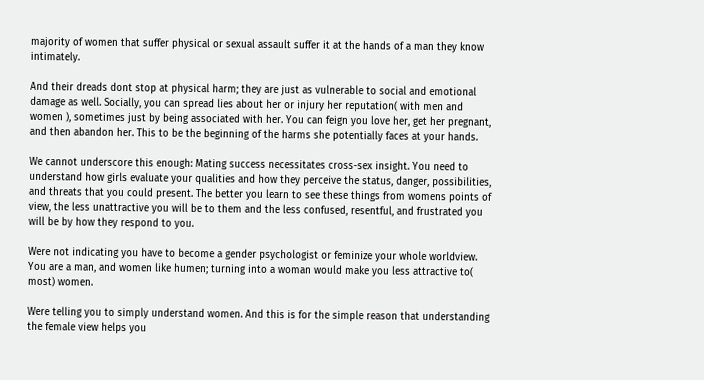majority of women that suffer physical or sexual assault suffer it at the hands of a man they know intimately.

And their dreads dont stop at physical harm; they are just as vulnerable to social and emotional damage as well. Socially, you can spread lies about her or injury her reputation( with men and women ), sometimes just by being associated with her. You can feign you love her, get her pregnant, and then abandon her. This to be the beginning of the harms she potentially faces at your hands.

We cannot underscore this enough: Mating success necessitates cross-sex insight. You need to understand how girls evaluate your qualities and how they perceive the status, danger, possibilities, and threats that you could present. The better you learn to see these things from womens points of view, the less unattractive you will be to them and the less confused, resentful, and frustrated you will be by how they respond to you.

Were not indicating you have to become a gender psychologist or feminize your whole worldview. You are a man, and women like humen; turning into a woman would make you less attractive to( most) women.

Were telling you to simply understand women. And this is for the simple reason that understanding the female view helps you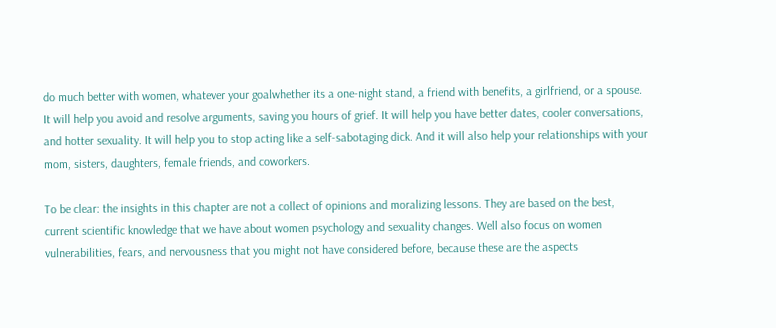do much better with women, whatever your goalwhether its a one-night stand, a friend with benefits, a girlfriend, or a spouse. It will help you avoid and resolve arguments, saving you hours of grief. It will help you have better dates, cooler conversations, and hotter sexuality. It will help you to stop acting like a self-sabotaging dick. And it will also help your relationships with your mom, sisters, daughters, female friends, and coworkers.

To be clear: the insights in this chapter are not a collect of opinions and moralizing lessons. They are based on the best, current scientific knowledge that we have about women psychology and sexuality changes. Well also focus on women vulnerabilities, fears, and nervousness that you might not have considered before, because these are the aspects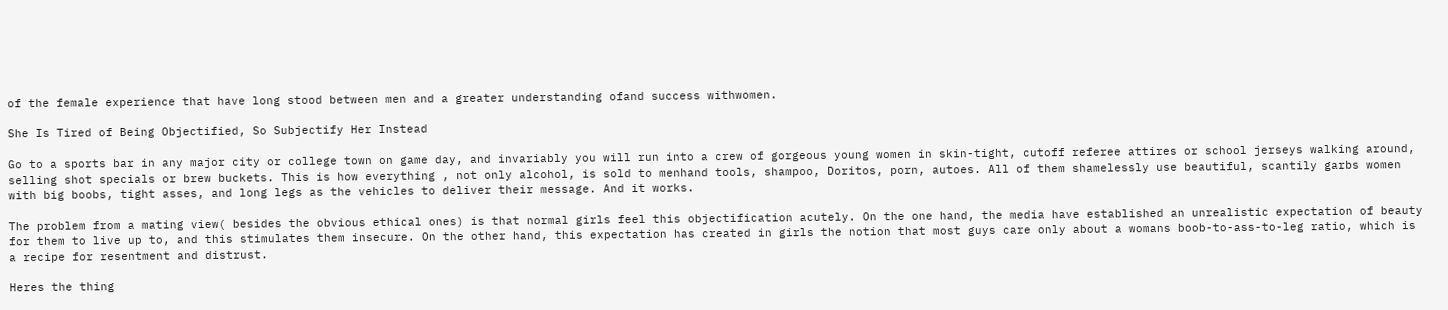of the female experience that have long stood between men and a greater understanding ofand success withwomen.

She Is Tired of Being Objectified, So Subjectify Her Instead

Go to a sports bar in any major city or college town on game day, and invariably you will run into a crew of gorgeous young women in skin-tight, cutoff referee attires or school jerseys walking around, selling shot specials or brew buckets. This is how everything , not only alcohol, is sold to menhand tools, shampoo, Doritos, porn, autoes. All of them shamelessly use beautiful, scantily garbs women with big boobs, tight asses, and long legs as the vehicles to deliver their message. And it works.

The problem from a mating view( besides the obvious ethical ones) is that normal girls feel this objectification acutely. On the one hand, the media have established an unrealistic expectation of beauty for them to live up to, and this stimulates them insecure. On the other hand, this expectation has created in girls the notion that most guys care only about a womans boob-to-ass-to-leg ratio, which is a recipe for resentment and distrust.

Heres the thing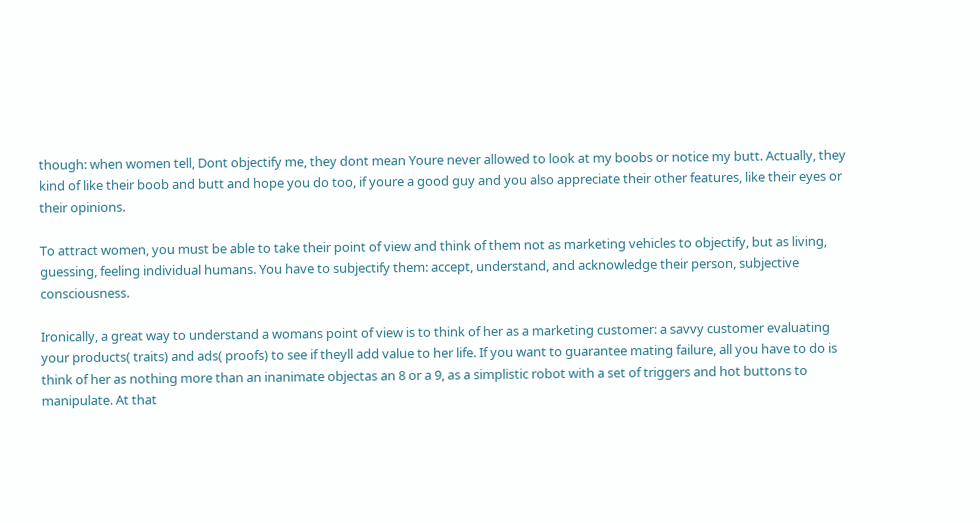though: when women tell, Dont objectify me, they dont mean Youre never allowed to look at my boobs or notice my butt. Actually, they kind of like their boob and butt and hope you do too, if youre a good guy and you also appreciate their other features, like their eyes or their opinions.

To attract women, you must be able to take their point of view and think of them not as marketing vehicles to objectify, but as living, guessing, feeling individual humans. You have to subjectify them: accept, understand, and acknowledge their person, subjective consciousness.

Ironically, a great way to understand a womans point of view is to think of her as a marketing customer: a savvy customer evaluating your products( traits) and ads( proofs) to see if theyll add value to her life. If you want to guarantee mating failure, all you have to do is think of her as nothing more than an inanimate objectas an 8 or a 9, as a simplistic robot with a set of triggers and hot buttons to manipulate. At that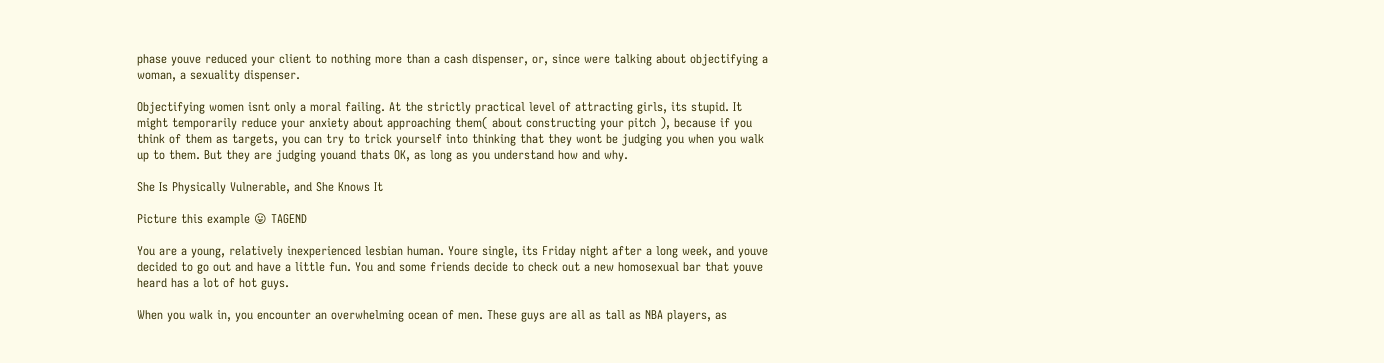phase youve reduced your client to nothing more than a cash dispenser, or, since were talking about objectifying a woman, a sexuality dispenser.

Objectifying women isnt only a moral failing. At the strictly practical level of attracting girls, its stupid. It might temporarily reduce your anxiety about approaching them( about constructing your pitch ), because if you think of them as targets, you can try to trick yourself into thinking that they wont be judging you when you walk up to them. But they are judging youand thats OK, as long as you understand how and why.

She Is Physically Vulnerable, and She Knows It

Picture this example 😛 TAGEND

You are a young, relatively inexperienced lesbian human. Youre single, its Friday night after a long week, and youve decided to go out and have a little fun. You and some friends decide to check out a new homosexual bar that youve heard has a lot of hot guys.

When you walk in, you encounter an overwhelming ocean of men. These guys are all as tall as NBA players, as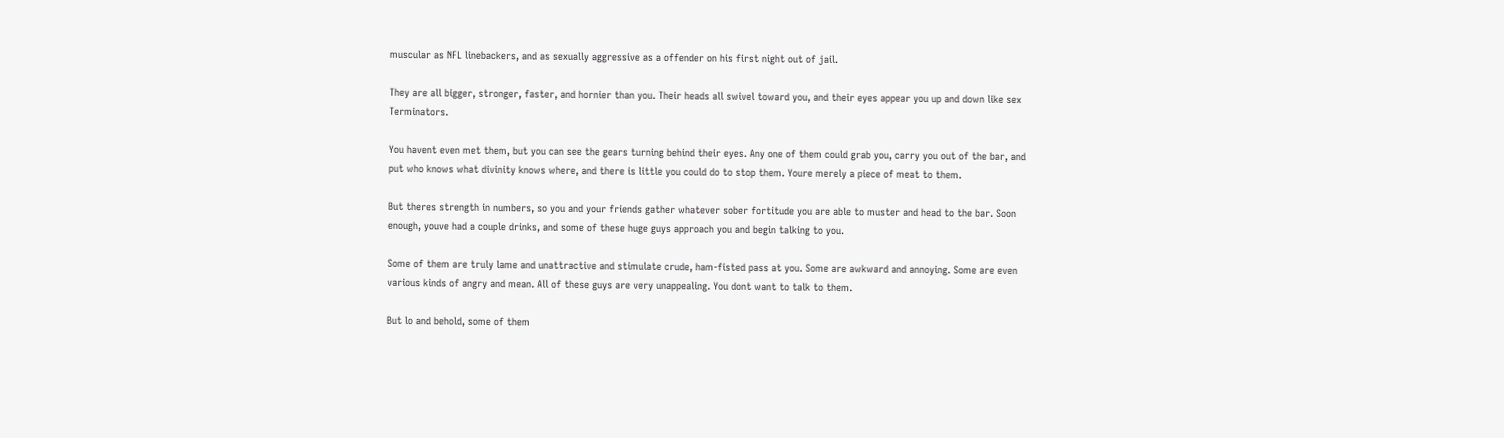muscular as NFL linebackers, and as sexually aggressive as a offender on his first night out of jail.

They are all bigger, stronger, faster, and hornier than you. Their heads all swivel toward you, and their eyes appear you up and down like sex Terminators.

You havent even met them, but you can see the gears turning behind their eyes. Any one of them could grab you, carry you out of the bar, and put who knows what divinity knows where, and there is little you could do to stop them. Youre merely a piece of meat to them.

But theres strength in numbers, so you and your friends gather whatever sober fortitude you are able to muster and head to the bar. Soon enough, youve had a couple drinks, and some of these huge guys approach you and begin talking to you.

Some of them are truly lame and unattractive and stimulate crude, ham-fisted pass at you. Some are awkward and annoying. Some are even various kinds of angry and mean. All of these guys are very unappealing. You dont want to talk to them.

But lo and behold, some of them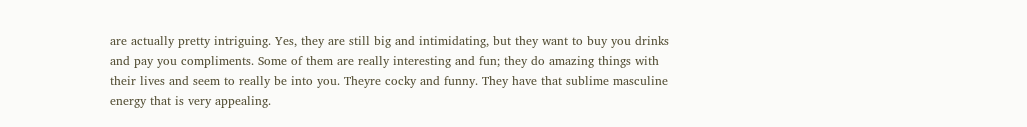are actually pretty intriguing. Yes, they are still big and intimidating, but they want to buy you drinks and pay you compliments. Some of them are really interesting and fun; they do amazing things with their lives and seem to really be into you. Theyre cocky and funny. They have that sublime masculine energy that is very appealing.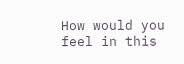How would you feel in this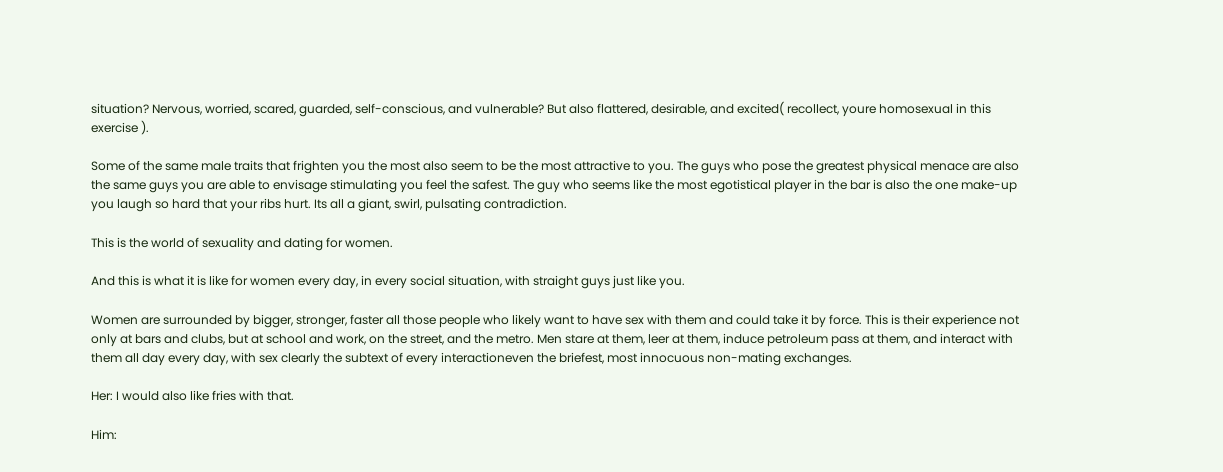situation? Nervous, worried, scared, guarded, self-conscious, and vulnerable? But also flattered, desirable, and excited( recollect, youre homosexual in this exercise ).

Some of the same male traits that frighten you the most also seem to be the most attractive to you. The guys who pose the greatest physical menace are also the same guys you are able to envisage stimulating you feel the safest. The guy who seems like the most egotistical player in the bar is also the one make-up you laugh so hard that your ribs hurt. Its all a giant, swirl, pulsating contradiction.

This is the world of sexuality and dating for women.

And this is what it is like for women every day, in every social situation, with straight guys just like you.

Women are surrounded by bigger, stronger, faster all those people who likely want to have sex with them and could take it by force. This is their experience not only at bars and clubs, but at school and work, on the street, and the metro. Men stare at them, leer at them, induce petroleum pass at them, and interact with them all day every day, with sex clearly the subtext of every interactioneven the briefest, most innocuous non-mating exchanges.

Her: I would also like fries with that.

Him: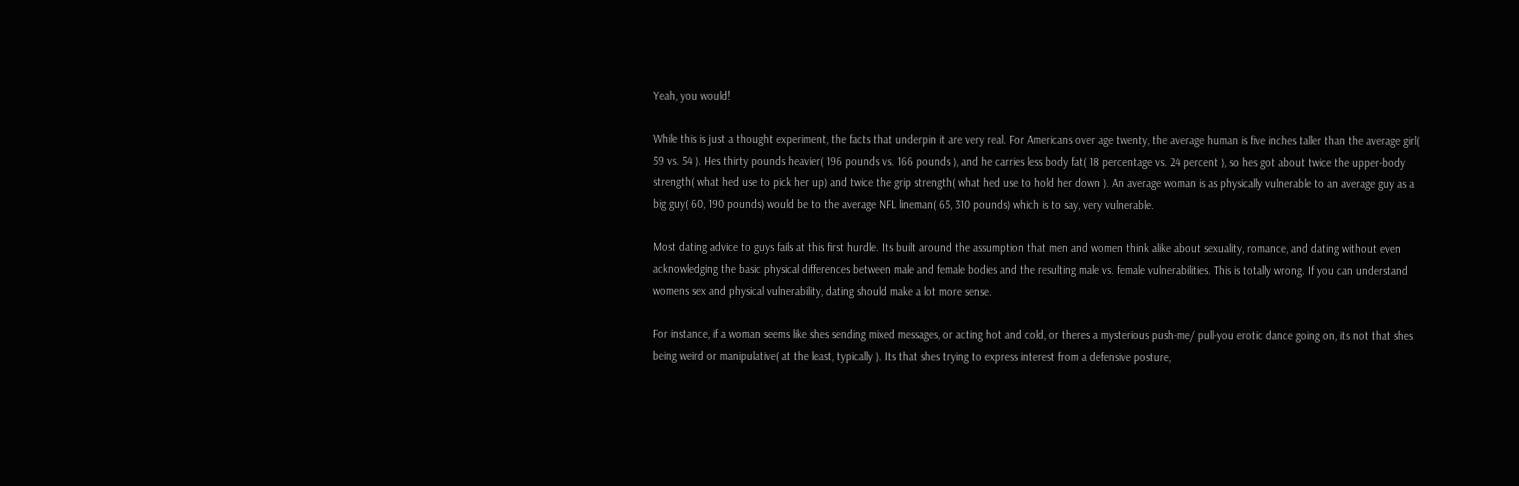Yeah, you would!

While this is just a thought experiment, the facts that underpin it are very real. For Americans over age twenty, the average human is five inches taller than the average girl( 59 vs. 54 ). Hes thirty pounds heavier( 196 pounds vs. 166 pounds ), and he carries less body fat( 18 percentage vs. 24 percent ), so hes got about twice the upper-body strength( what hed use to pick her up) and twice the grip strength( what hed use to hold her down ). An average woman is as physically vulnerable to an average guy as a big guy( 60, 190 pounds) would be to the average NFL lineman( 65, 310 pounds) which is to say, very vulnerable.

Most dating advice to guys fails at this first hurdle. Its built around the assumption that men and women think alike about sexuality, romance, and dating without even acknowledging the basic physical differences between male and female bodies and the resulting male vs. female vulnerabilities. This is totally wrong. If you can understand womens sex and physical vulnerability, dating should make a lot more sense.

For instance, if a woman seems like shes sending mixed messages, or acting hot and cold, or theres a mysterious push-me/ pull-you erotic dance going on, its not that shes being weird or manipulative( at the least, typically ). Its that shes trying to express interest from a defensive posture,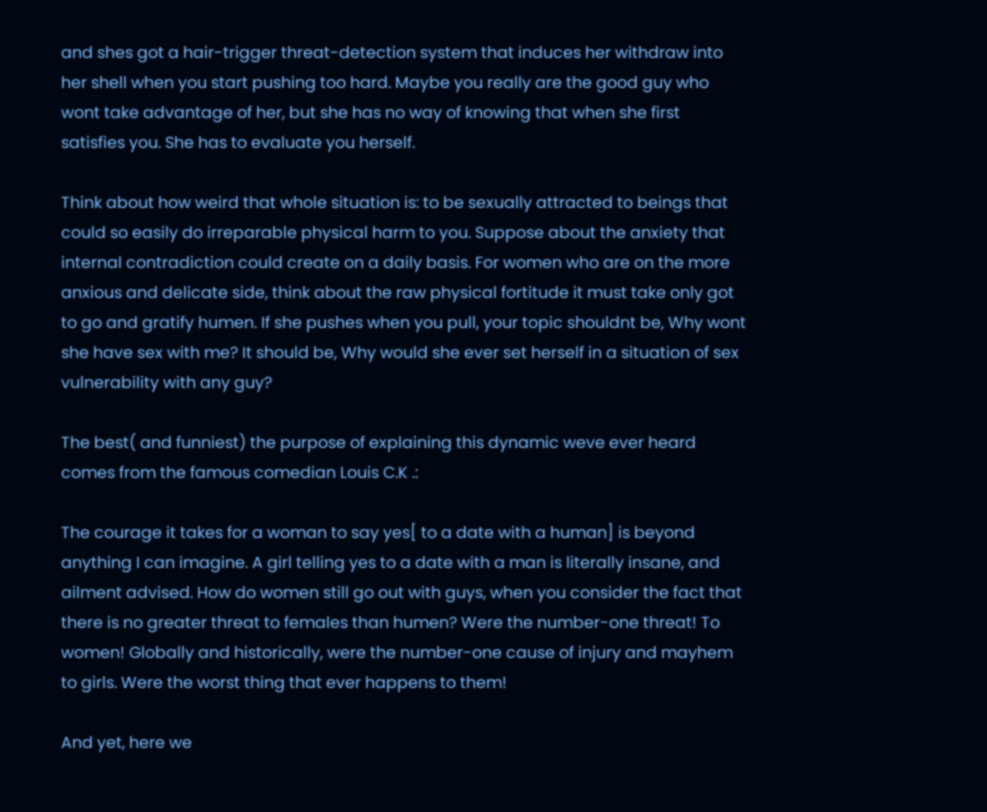and shes got a hair-trigger threat-detection system that induces her withdraw into her shell when you start pushing too hard. Maybe you really are the good guy who wont take advantage of her, but she has no way of knowing that when she first satisfies you. She has to evaluate you herself.

Think about how weird that whole situation is: to be sexually attracted to beings that could so easily do irreparable physical harm to you. Suppose about the anxiety that internal contradiction could create on a daily basis. For women who are on the more anxious and delicate side, think about the raw physical fortitude it must take only got to go and gratify humen. If she pushes when you pull, your topic shouldnt be, Why wont she have sex with me? It should be, Why would she ever set herself in a situation of sex vulnerability with any guy?

The best( and funniest) the purpose of explaining this dynamic weve ever heard comes from the famous comedian Louis C.K .:

The courage it takes for a woman to say yes[ to a date with a human] is beyond anything I can imagine. A girl telling yes to a date with a man is literally insane, and ailment advised. How do women still go out with guys, when you consider the fact that there is no greater threat to females than humen? Were the number-one threat! To women! Globally and historically, were the number-one cause of injury and mayhem to girls. Were the worst thing that ever happens to them!

And yet, here we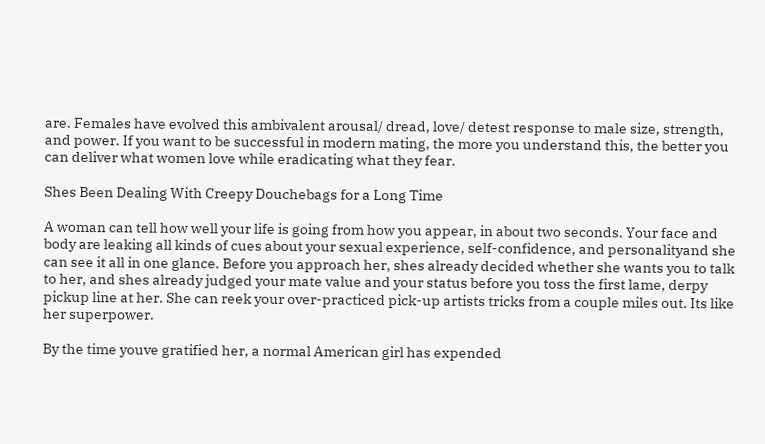are. Females have evolved this ambivalent arousal/ dread, love/ detest response to male size, strength, and power. If you want to be successful in modern mating, the more you understand this, the better you can deliver what women love while eradicating what they fear.

Shes Been Dealing With Creepy Douchebags for a Long Time

A woman can tell how well your life is going from how you appear, in about two seconds. Your face and body are leaking all kinds of cues about your sexual experience, self-confidence, and personalityand she can see it all in one glance. Before you approach her, shes already decided whether she wants you to talk to her, and shes already judged your mate value and your status before you toss the first lame, derpy pickup line at her. She can reek your over-practiced pick-up artists tricks from a couple miles out. Its like her superpower.

By the time youve gratified her, a normal American girl has expended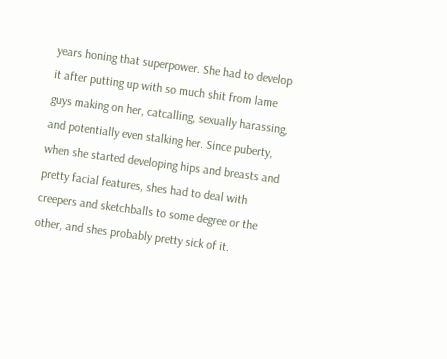years honing that superpower. She had to develop it after putting up with so much shit from lame guys making on her, catcalling, sexually harassing, and potentially even stalking her. Since puberty, when she started developing hips and breasts and pretty facial features, shes had to deal with creepers and sketchballs to some degree or the other, and shes probably pretty sick of it.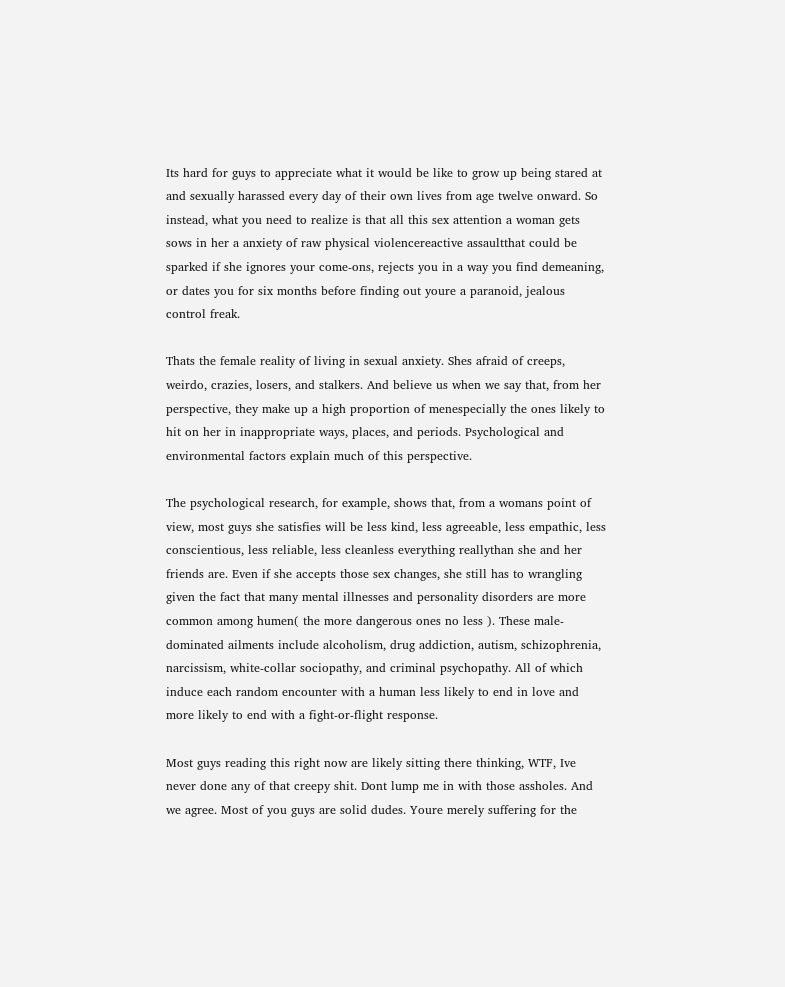Its hard for guys to appreciate what it would be like to grow up being stared at and sexually harassed every day of their own lives from age twelve onward. So instead, what you need to realize is that all this sex attention a woman gets sows in her a anxiety of raw physical violencereactive assaultthat could be sparked if she ignores your come-ons, rejects you in a way you find demeaning, or dates you for six months before finding out youre a paranoid, jealous control freak.

Thats the female reality of living in sexual anxiety. Shes afraid of creeps, weirdo, crazies, losers, and stalkers. And believe us when we say that, from her perspective, they make up a high proportion of menespecially the ones likely to hit on her in inappropriate ways, places, and periods. Psychological and environmental factors explain much of this perspective.

The psychological research, for example, shows that, from a womans point of view, most guys she satisfies will be less kind, less agreeable, less empathic, less conscientious, less reliable, less cleanless everything reallythan she and her friends are. Even if she accepts those sex changes, she still has to wrangling given the fact that many mental illnesses and personality disorders are more common among humen( the more dangerous ones no less ). These male-dominated ailments include alcoholism, drug addiction, autism, schizophrenia, narcissism, white-collar sociopathy, and criminal psychopathy. All of which induce each random encounter with a human less likely to end in love and more likely to end with a fight-or-flight response.

Most guys reading this right now are likely sitting there thinking, WTF, Ive never done any of that creepy shit. Dont lump me in with those assholes. And we agree. Most of you guys are solid dudes. Youre merely suffering for the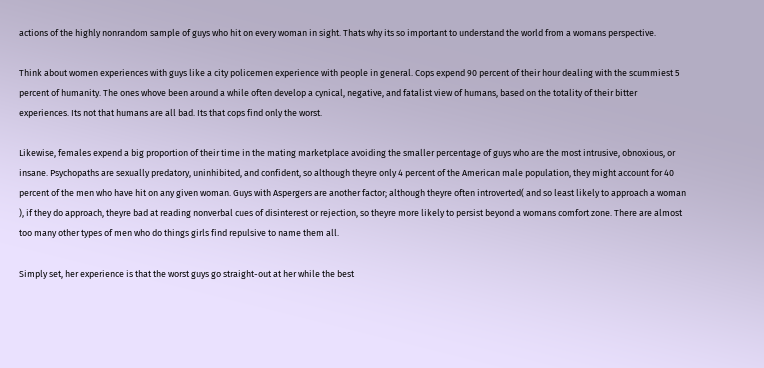actions of the highly nonrandom sample of guys who hit on every woman in sight. Thats why its so important to understand the world from a womans perspective.

Think about women experiences with guys like a city policemen experience with people in general. Cops expend 90 percent of their hour dealing with the scummiest 5 percent of humanity. The ones whove been around a while often develop a cynical, negative, and fatalist view of humans, based on the totality of their bitter experiences. Its not that humans are all bad. Its that cops find only the worst.

Likewise, females expend a big proportion of their time in the mating marketplace avoiding the smaller percentage of guys who are the most intrusive, obnoxious, or insane. Psychopaths are sexually predatory, uninhibited, and confident, so although theyre only 4 percent of the American male population, they might account for 40 percent of the men who have hit on any given woman. Guys with Aspergers are another factor; although theyre often introverted( and so least likely to approach a woman ), if they do approach, theyre bad at reading nonverbal cues of disinterest or rejection, so theyre more likely to persist beyond a womans comfort zone. There are almost too many other types of men who do things girls find repulsive to name them all.

Simply set, her experience is that the worst guys go straight-out at her while the best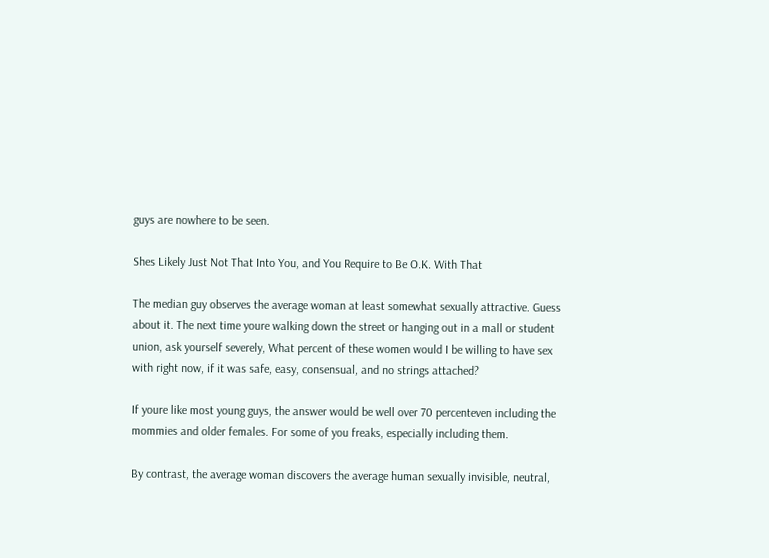guys are nowhere to be seen.

Shes Likely Just Not That Into You, and You Require to Be O.K. With That

The median guy observes the average woman at least somewhat sexually attractive. Guess about it. The next time youre walking down the street or hanging out in a mall or student union, ask yourself severely, What percent of these women would I be willing to have sex with right now, if it was safe, easy, consensual, and no strings attached?

If youre like most young guys, the answer would be well over 70 percenteven including the mommies and older females. For some of you freaks, especially including them.

By contrast, the average woman discovers the average human sexually invisible, neutral,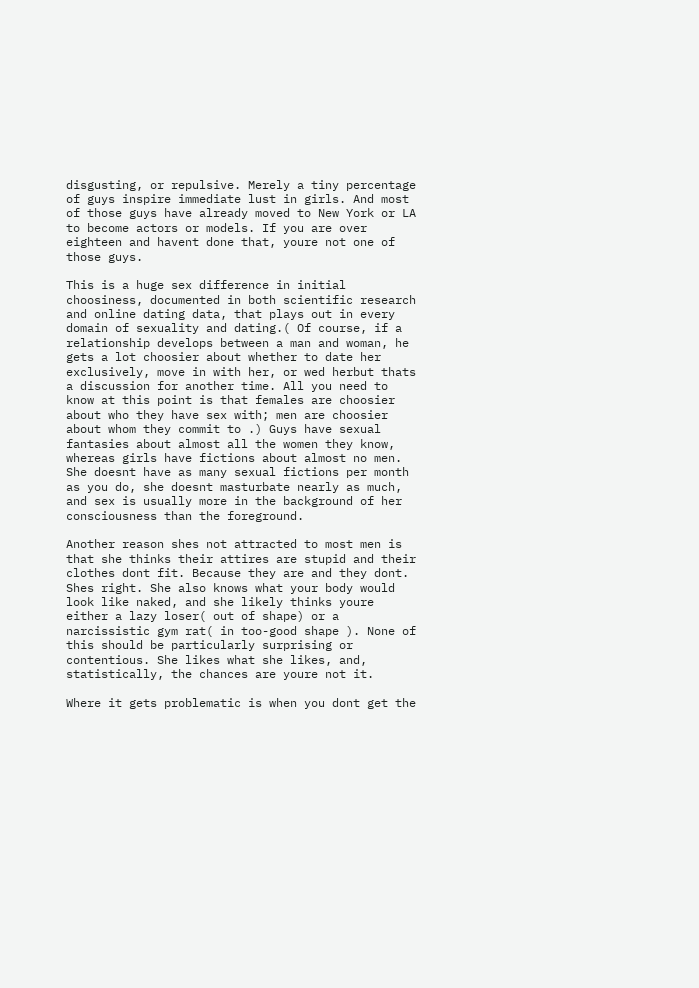disgusting, or repulsive. Merely a tiny percentage of guys inspire immediate lust in girls. And most of those guys have already moved to New York or LA to become actors or models. If you are over eighteen and havent done that, youre not one of those guys.

This is a huge sex difference in initial choosiness, documented in both scientific research and online dating data, that plays out in every domain of sexuality and dating.( Of course, if a relationship develops between a man and woman, he gets a lot choosier about whether to date her exclusively, move in with her, or wed herbut thats a discussion for another time. All you need to know at this point is that females are choosier about who they have sex with; men are choosier about whom they commit to .) Guys have sexual fantasies about almost all the women they know, whereas girls have fictions about almost no men. She doesnt have as many sexual fictions per month as you do, she doesnt masturbate nearly as much, and sex is usually more in the background of her consciousness than the foreground.

Another reason shes not attracted to most men is that she thinks their attires are stupid and their clothes dont fit. Because they are and they dont. Shes right. She also knows what your body would look like naked, and she likely thinks youre either a lazy loser( out of shape) or a narcissistic gym rat( in too-good shape ). None of this should be particularly surprising or contentious. She likes what she likes, and, statistically, the chances are youre not it.

Where it gets problematic is when you dont get the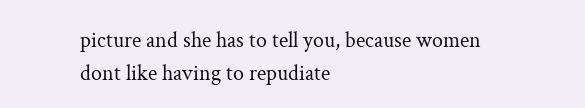picture and she has to tell you, because women dont like having to repudiate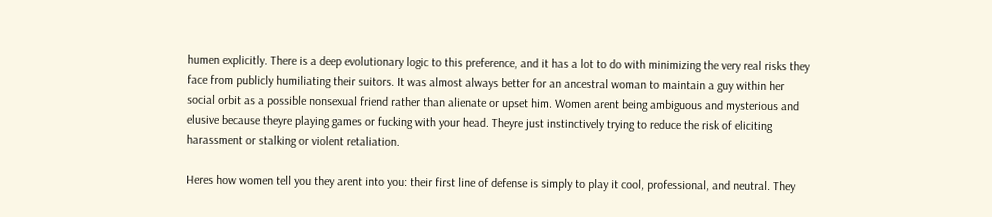humen explicitly. There is a deep evolutionary logic to this preference, and it has a lot to do with minimizing the very real risks they face from publicly humiliating their suitors. It was almost always better for an ancestral woman to maintain a guy within her social orbit as a possible nonsexual friend rather than alienate or upset him. Women arent being ambiguous and mysterious and elusive because theyre playing games or fucking with your head. Theyre just instinctively trying to reduce the risk of eliciting harassment or stalking or violent retaliation.

Heres how women tell you they arent into you: their first line of defense is simply to play it cool, professional, and neutral. They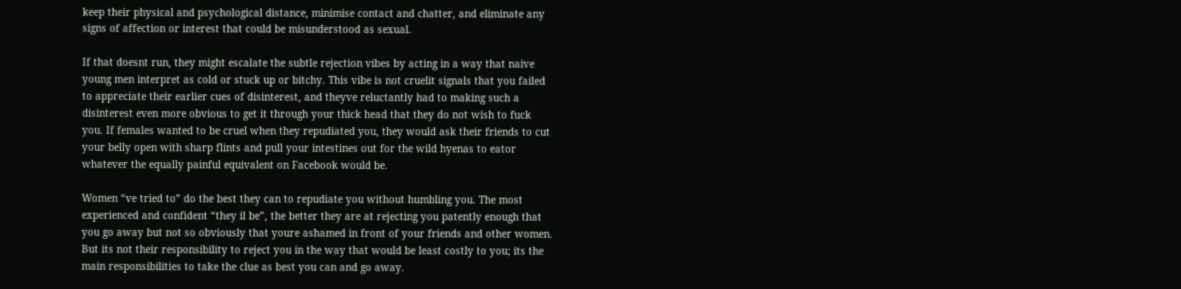keep their physical and psychological distance, minimise contact and chatter, and eliminate any signs of affection or interest that could be misunderstood as sexual.

If that doesnt run, they might escalate the subtle rejection vibes by acting in a way that naive young men interpret as cold or stuck up or bitchy. This vibe is not cruelit signals that you failed to appreciate their earlier cues of disinterest, and theyve reluctantly had to making such a disinterest even more obvious to get it through your thick head that they do not wish to fuck you. If females wanted to be cruel when they repudiated you, they would ask their friends to cut your belly open with sharp flints and pull your intestines out for the wild hyenas to eator whatever the equally painful equivalent on Facebook would be.

Women “ve tried to” do the best they can to repudiate you without humbling you. The most experienced and confident “they il be”, the better they are at rejecting you patently enough that you go away but not so obviously that youre ashamed in front of your friends and other women. But its not their responsibility to reject you in the way that would be least costly to you; its the main responsibilities to take the clue as best you can and go away.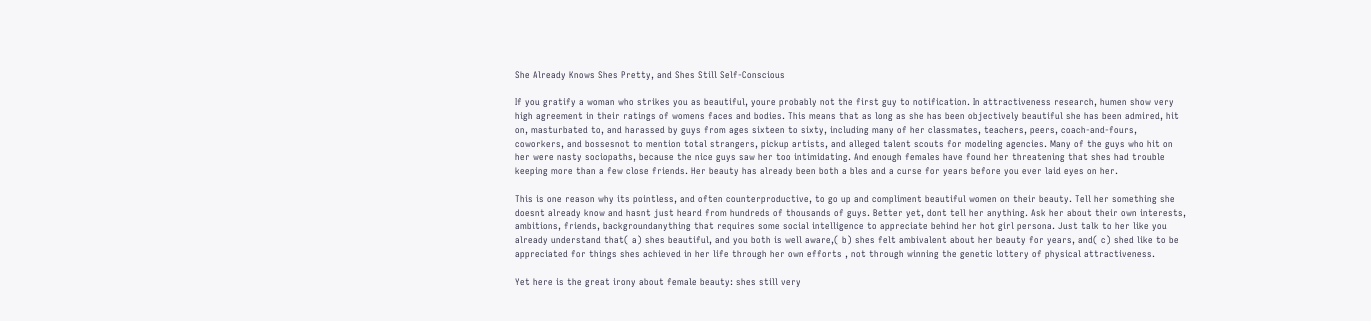She Already Knows Shes Pretty, and Shes Still Self-Conscious

If you gratify a woman who strikes you as beautiful, youre probably not the first guy to notification. In attractiveness research, humen show very high agreement in their ratings of womens faces and bodies. This means that as long as she has been objectively beautiful she has been admired, hit on, masturbated to, and harassed by guys from ages sixteen to sixty, including many of her classmates, teachers, peers, coach-and-fours, coworkers, and bossesnot to mention total strangers, pickup artists, and alleged talent scouts for modeling agencies. Many of the guys who hit on her were nasty sociopaths, because the nice guys saw her too intimidating. And enough females have found her threatening that shes had trouble keeping more than a few close friends. Her beauty has already been both a bles and a curse for years before you ever laid eyes on her.

This is one reason why its pointless, and often counterproductive, to go up and compliment beautiful women on their beauty. Tell her something she doesnt already know and hasnt just heard from hundreds of thousands of guys. Better yet, dont tell her anything. Ask her about their own interests, ambitions, friends, backgroundanything that requires some social intelligence to appreciate behind her hot girl persona. Just talk to her like you already understand that( a) shes beautiful, and you both is well aware,( b) shes felt ambivalent about her beauty for years, and( c) shed like to be appreciated for things shes achieved in her life through her own efforts , not through winning the genetic lottery of physical attractiveness.

Yet here is the great irony about female beauty: shes still very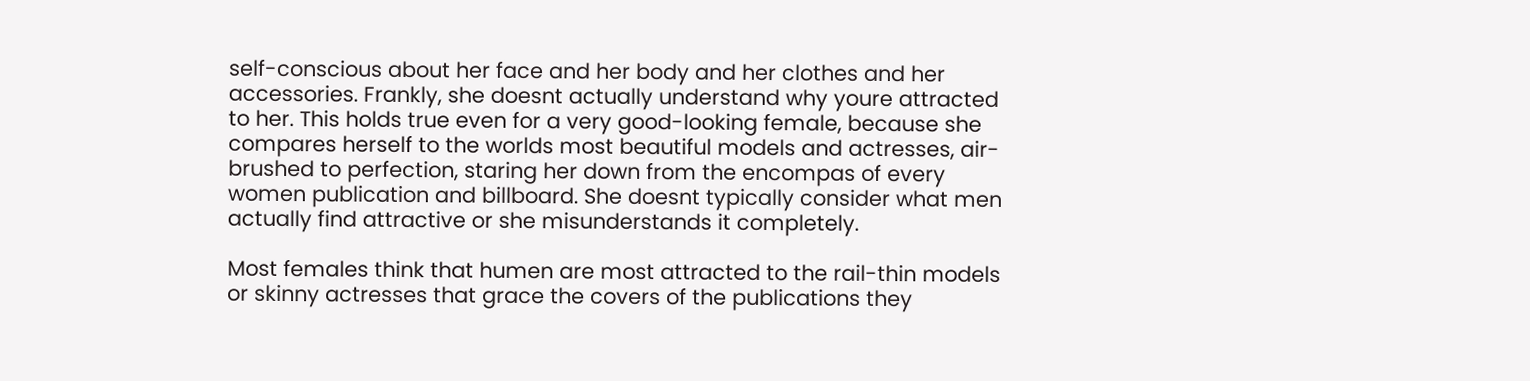self-conscious about her face and her body and her clothes and her accessories. Frankly, she doesnt actually understand why youre attracted to her. This holds true even for a very good-looking female, because she compares herself to the worlds most beautiful models and actresses, air-brushed to perfection, staring her down from the encompas of every women publication and billboard. She doesnt typically consider what men actually find attractive or she misunderstands it completely.

Most females think that humen are most attracted to the rail-thin models or skinny actresses that grace the covers of the publications they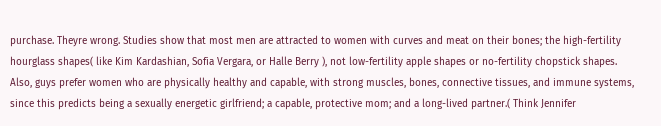purchase. Theyre wrong. Studies show that most men are attracted to women with curves and meat on their bones; the high-fertility hourglass shapes( like Kim Kardashian, Sofia Vergara, or Halle Berry ), not low-fertility apple shapes or no-fertility chopstick shapes. Also, guys prefer women who are physically healthy and capable, with strong muscles, bones, connective tissues, and immune systems, since this predicts being a sexually energetic girlfriend; a capable, protective mom; and a long-lived partner.( Think Jennifer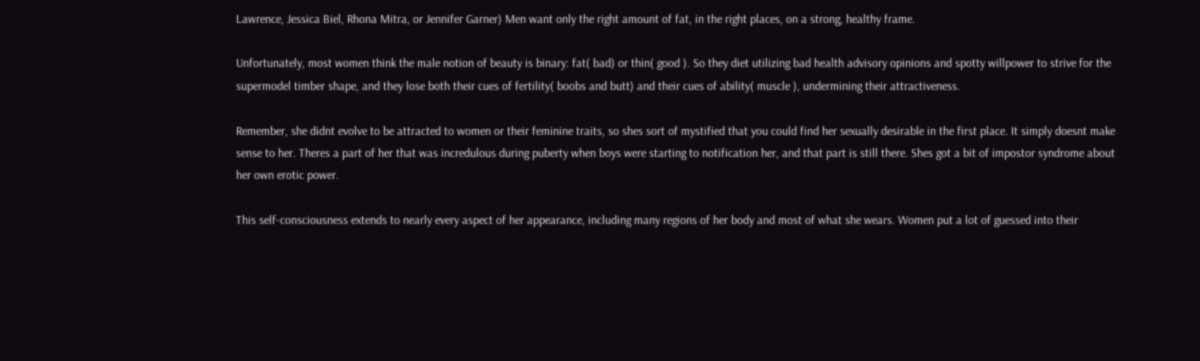Lawrence, Jessica Biel, Rhona Mitra, or Jennifer Garner) Men want only the right amount of fat, in the right places, on a strong, healthy frame.

Unfortunately, most women think the male notion of beauty is binary: fat( bad) or thin( good ). So they diet utilizing bad health advisory opinions and spotty willpower to strive for the supermodel timber shape, and they lose both their cues of fertility( boobs and butt) and their cues of ability( muscle ), undermining their attractiveness.

Remember, she didnt evolve to be attracted to women or their feminine traits, so shes sort of mystified that you could find her sexually desirable in the first place. It simply doesnt make sense to her. Theres a part of her that was incredulous during puberty when boys were starting to notification her, and that part is still there. Shes got a bit of impostor syndrome about her own erotic power.

This self-consciousness extends to nearly every aspect of her appearance, including many regions of her body and most of what she wears. Women put a lot of guessed into their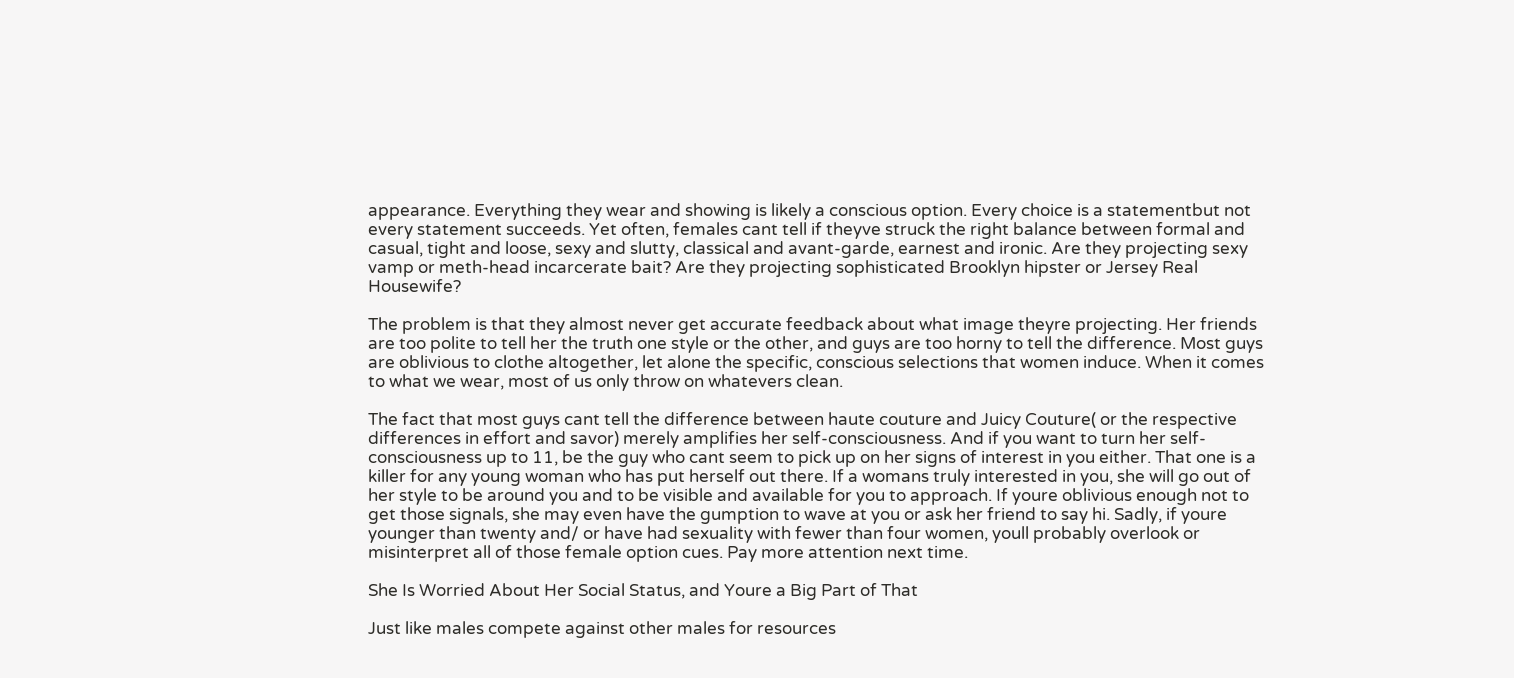appearance. Everything they wear and showing is likely a conscious option. Every choice is a statementbut not every statement succeeds. Yet often, females cant tell if theyve struck the right balance between formal and casual, tight and loose, sexy and slutty, classical and avant-garde, earnest and ironic. Are they projecting sexy vamp or meth-head incarcerate bait? Are they projecting sophisticated Brooklyn hipster or Jersey Real Housewife?

The problem is that they almost never get accurate feedback about what image theyre projecting. Her friends are too polite to tell her the truth one style or the other, and guys are too horny to tell the difference. Most guys are oblivious to clothe altogether, let alone the specific, conscious selections that women induce. When it comes to what we wear, most of us only throw on whatevers clean.

The fact that most guys cant tell the difference between haute couture and Juicy Couture( or the respective differences in effort and savor) merely amplifies her self-consciousness. And if you want to turn her self-consciousness up to 11, be the guy who cant seem to pick up on her signs of interest in you either. That one is a killer for any young woman who has put herself out there. If a womans truly interested in you, she will go out of her style to be around you and to be visible and available for you to approach. If youre oblivious enough not to get those signals, she may even have the gumption to wave at you or ask her friend to say hi. Sadly, if youre younger than twenty and/ or have had sexuality with fewer than four women, youll probably overlook or misinterpret all of those female option cues. Pay more attention next time.

She Is Worried About Her Social Status, and Youre a Big Part of That

Just like males compete against other males for resources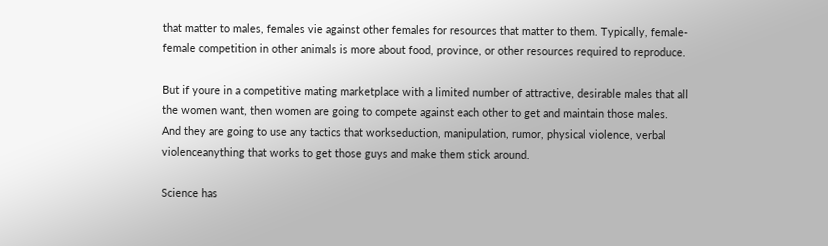that matter to males, females vie against other females for resources that matter to them. Typically, female-female competition in other animals is more about food, province, or other resources required to reproduce.

But if youre in a competitive mating marketplace with a limited number of attractive, desirable males that all the women want, then women are going to compete against each other to get and maintain those males. And they are going to use any tactics that workseduction, manipulation, rumor, physical violence, verbal violenceanything that works to get those guys and make them stick around.

Science has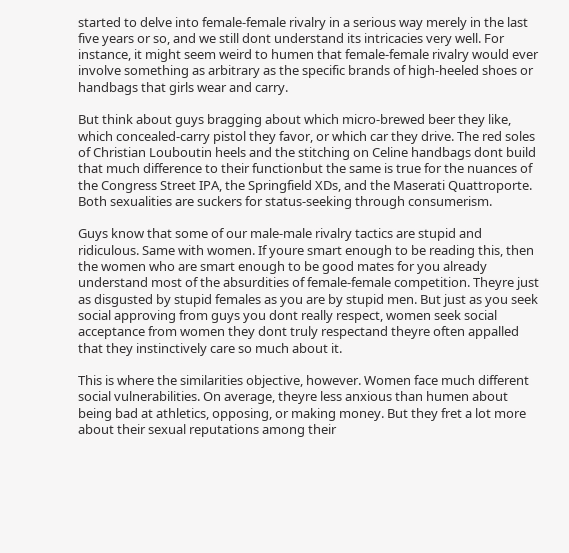started to delve into female-female rivalry in a serious way merely in the last five years or so, and we still dont understand its intricacies very well. For instance, it might seem weird to humen that female-female rivalry would ever involve something as arbitrary as the specific brands of high-heeled shoes or handbags that girls wear and carry.

But think about guys bragging about which micro-brewed beer they like, which concealed-carry pistol they favor, or which car they drive. The red soles of Christian Louboutin heels and the stitching on Celine handbags dont build that much difference to their functionbut the same is true for the nuances of the Congress Street IPA, the Springfield XDs, and the Maserati Quattroporte. Both sexualities are suckers for status-seeking through consumerism.

Guys know that some of our male-male rivalry tactics are stupid and ridiculous. Same with women. If youre smart enough to be reading this, then the women who are smart enough to be good mates for you already understand most of the absurdities of female-female competition. Theyre just as disgusted by stupid females as you are by stupid men. But just as you seek social approving from guys you dont really respect, women seek social acceptance from women they dont truly respectand theyre often appalled that they instinctively care so much about it.

This is where the similarities objective, however. Women face much different social vulnerabilities. On average, theyre less anxious than humen about being bad at athletics, opposing, or making money. But they fret a lot more about their sexual reputations among their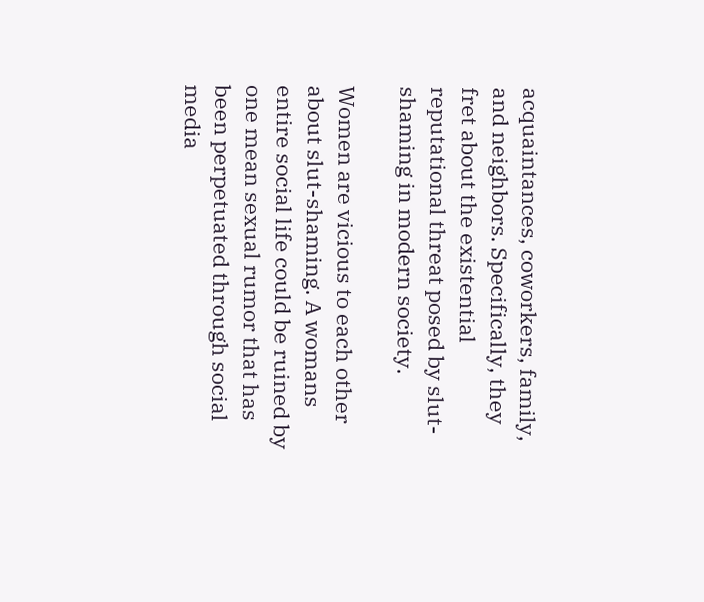acquaintances, coworkers, family, and neighbors. Specifically, they fret about the existential reputational threat posed by slut-shaming in modern society.

Women are vicious to each other about slut-shaming. A womans entire social life could be ruined by one mean sexual rumor that has been perpetuated through social media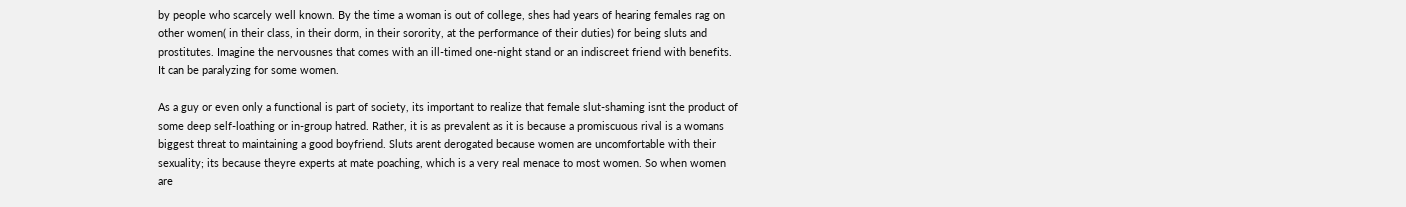by people who scarcely well known. By the time a woman is out of college, shes had years of hearing females rag on other women( in their class, in their dorm, in their sorority, at the performance of their duties) for being sluts and prostitutes. Imagine the nervousnes that comes with an ill-timed one-night stand or an indiscreet friend with benefits. It can be paralyzing for some women.

As a guy or even only a functional is part of society, its important to realize that female slut-shaming isnt the product of some deep self-loathing or in-group hatred. Rather, it is as prevalent as it is because a promiscuous rival is a womans biggest threat to maintaining a good boyfriend. Sluts arent derogated because women are uncomfortable with their sexuality; its because theyre experts at mate poaching, which is a very real menace to most women. So when women are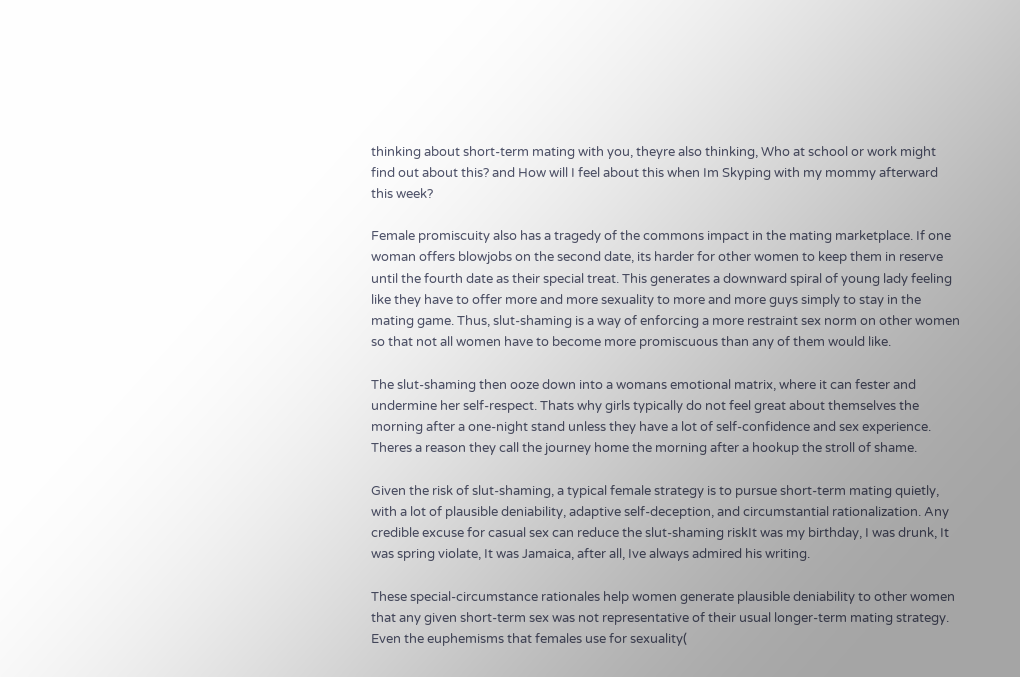thinking about short-term mating with you, theyre also thinking, Who at school or work might find out about this? and How will I feel about this when Im Skyping with my mommy afterward this week?

Female promiscuity also has a tragedy of the commons impact in the mating marketplace. If one woman offers blowjobs on the second date, its harder for other women to keep them in reserve until the fourth date as their special treat. This generates a downward spiral of young lady feeling like they have to offer more and more sexuality to more and more guys simply to stay in the mating game. Thus, slut-shaming is a way of enforcing a more restraint sex norm on other women so that not all women have to become more promiscuous than any of them would like.

The slut-shaming then ooze down into a womans emotional matrix, where it can fester and undermine her self-respect. Thats why girls typically do not feel great about themselves the morning after a one-night stand unless they have a lot of self-confidence and sex experience. Theres a reason they call the journey home the morning after a hookup the stroll of shame.

Given the risk of slut-shaming, a typical female strategy is to pursue short-term mating quietly, with a lot of plausible deniability, adaptive self-deception, and circumstantial rationalization. Any credible excuse for casual sex can reduce the slut-shaming riskIt was my birthday, I was drunk, It was spring violate, It was Jamaica, after all, Ive always admired his writing.

These special-circumstance rationales help women generate plausible deniability to other women that any given short-term sex was not representative of their usual longer-term mating strategy. Even the euphemisms that females use for sexuality(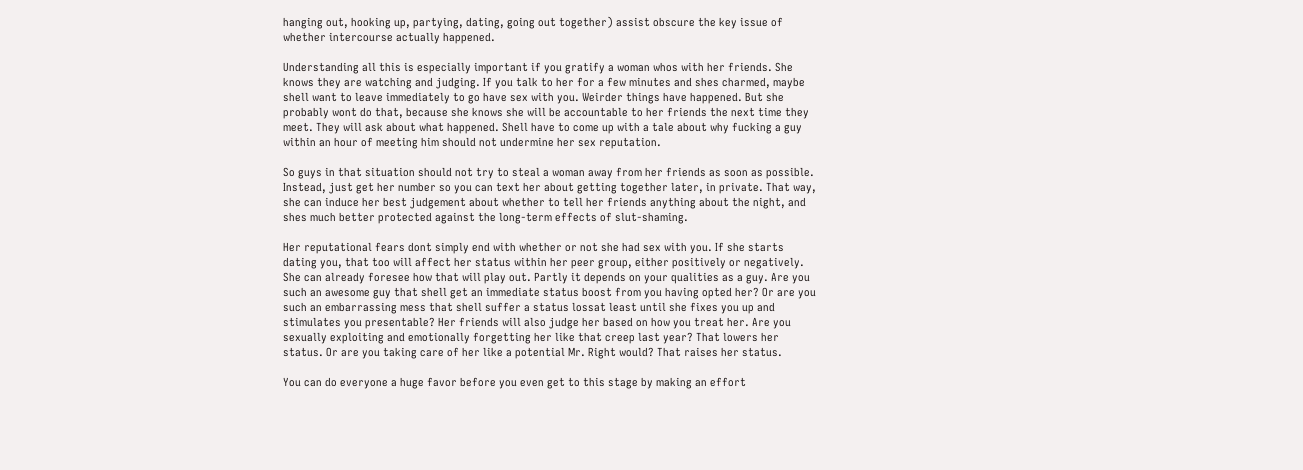hanging out, hooking up, partying, dating, going out together) assist obscure the key issue of whether intercourse actually happened.

Understanding all this is especially important if you gratify a woman whos with her friends. She knows they are watching and judging. If you talk to her for a few minutes and shes charmed, maybe shell want to leave immediately to go have sex with you. Weirder things have happened. But she probably wont do that, because she knows she will be accountable to her friends the next time they meet. They will ask about what happened. Shell have to come up with a tale about why fucking a guy within an hour of meeting him should not undermine her sex reputation.

So guys in that situation should not try to steal a woman away from her friends as soon as possible. Instead, just get her number so you can text her about getting together later, in private. That way, she can induce her best judgement about whether to tell her friends anything about the night, and shes much better protected against the long-term effects of slut-shaming.

Her reputational fears dont simply end with whether or not she had sex with you. If she starts dating you, that too will affect her status within her peer group, either positively or negatively. She can already foresee how that will play out. Partly it depends on your qualities as a guy. Are you such an awesome guy that shell get an immediate status boost from you having opted her? Or are you such an embarrassing mess that shell suffer a status lossat least until she fixes you up and stimulates you presentable? Her friends will also judge her based on how you treat her. Are you sexually exploiting and emotionally forgetting her like that creep last year? That lowers her status. Or are you taking care of her like a potential Mr. Right would? That raises her status.

You can do everyone a huge favor before you even get to this stage by making an effort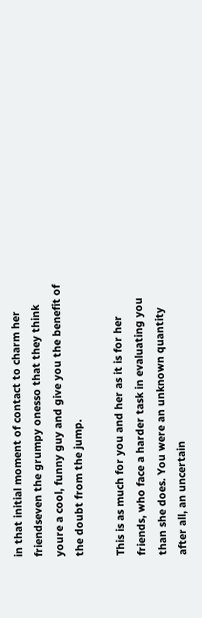in that initial moment of contact to charm her friendseven the grumpy onesso that they think youre a cool, funny guy and give you the benefit of the doubt from the jump.

This is as much for you and her as it is for her friends, who face a harder task in evaluating you than she does. You were an unknown quantity after all, an uncertain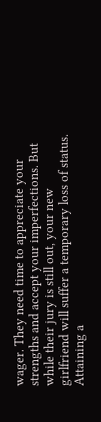wager. They need time to appreciate your strengths and accept your imperfections. But while their jury is still out, your new girlfriend will suffer a temporary loss of status. Attaining a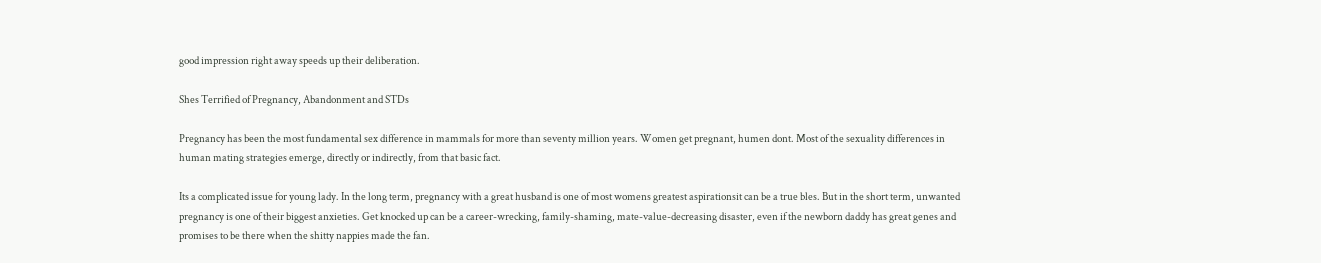good impression right away speeds up their deliberation.

Shes Terrified of Pregnancy, Abandonment and STDs

Pregnancy has been the most fundamental sex difference in mammals for more than seventy million years. Women get pregnant, humen dont. Most of the sexuality differences in human mating strategies emerge, directly or indirectly, from that basic fact.

Its a complicated issue for young lady. In the long term, pregnancy with a great husband is one of most womens greatest aspirationsit can be a true bles. But in the short term, unwanted pregnancy is one of their biggest anxieties. Get knocked up can be a career-wrecking, family-shaming, mate-value-decreasing disaster, even if the newborn daddy has great genes and promises to be there when the shitty nappies made the fan.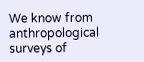We know from anthropological surveys of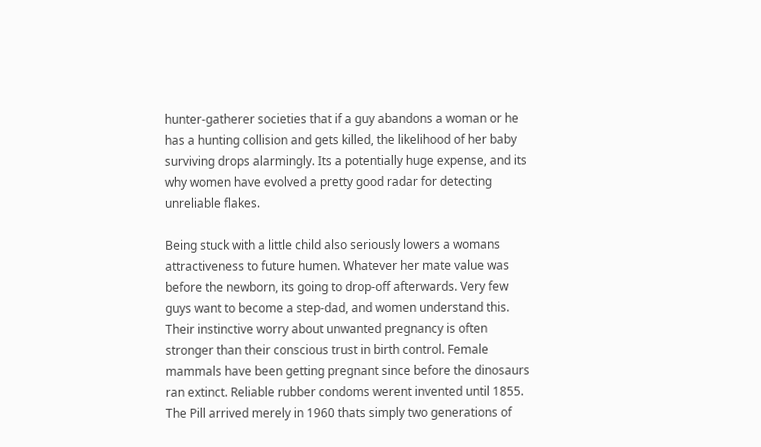hunter-gatherer societies that if a guy abandons a woman or he has a hunting collision and gets killed, the likelihood of her baby surviving drops alarmingly. Its a potentially huge expense, and its why women have evolved a pretty good radar for detecting unreliable flakes.

Being stuck with a little child also seriously lowers a womans attractiveness to future humen. Whatever her mate value was before the newborn, its going to drop-off afterwards. Very few guys want to become a step-dad, and women understand this. Their instinctive worry about unwanted pregnancy is often stronger than their conscious trust in birth control. Female mammals have been getting pregnant since before the dinosaurs ran extinct. Reliable rubber condoms werent invented until 1855. The Pill arrived merely in 1960 thats simply two generations of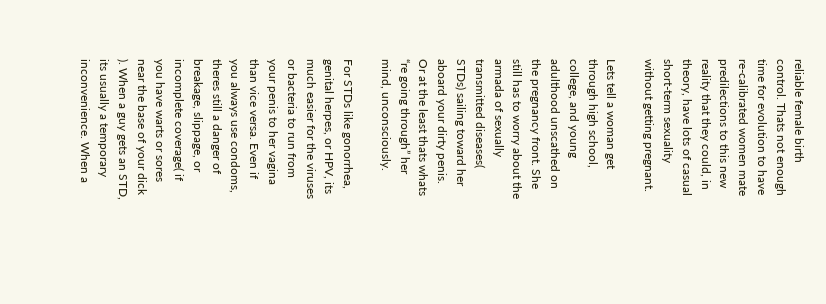reliable female birth control. Thats not enough time for evolution to have re-calibrated women mate predilections to this new reality that they could, in theory, have lots of casual short-term sexuality without getting pregnant.

Lets tell a woman get through high school, college, and young adulthood unscathed on the pregnancy front. She still has to worry about the armada of sexually transmitted diseases( STDs) sailing toward her aboard your dirty penis. Or at the least thats whats “re going through” her mind, unconsciously.

For STDs like gonorrhea, genital herpes, or HPV, its much easier for the viruses or bacteria to run from your penis to her vagina than vice versa. Even if you always use condoms, theres still a danger of breakage, slippage, or incomplete coverage( if you have warts or sores near the base of your dick ). When a guy gets an STD, its usually a temporary inconvenience. When a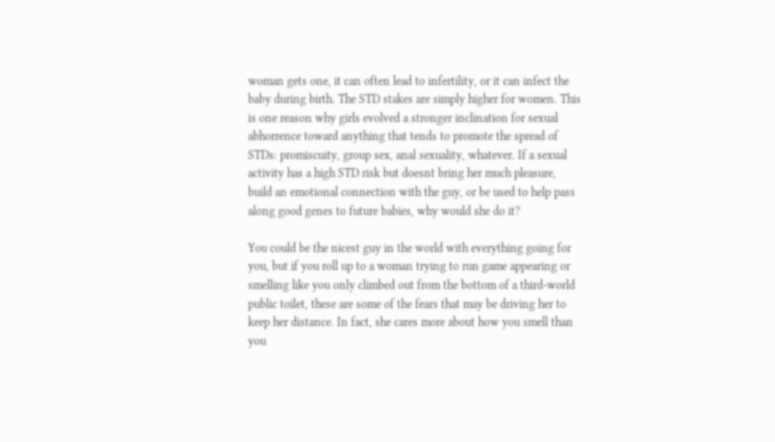woman gets one, it can often lead to infertility, or it can infect the baby during birth. The STD stakes are simply higher for women. This is one reason why girls evolved a stronger inclination for sexual abhorrence toward anything that tends to promote the spread of STDs: promiscuity, group sex, anal sexuality, whatever. If a sexual activity has a high STD risk but doesnt bring her much pleasure, build an emotional connection with the guy, or be used to help pass along good genes to future babies, why would she do it?

You could be the nicest guy in the world with everything going for you, but if you roll up to a woman trying to run game appearing or smelling like you only climbed out from the bottom of a third-world public toilet, these are some of the fears that may be driving her to keep her distance. In fact, she cares more about how you smell than you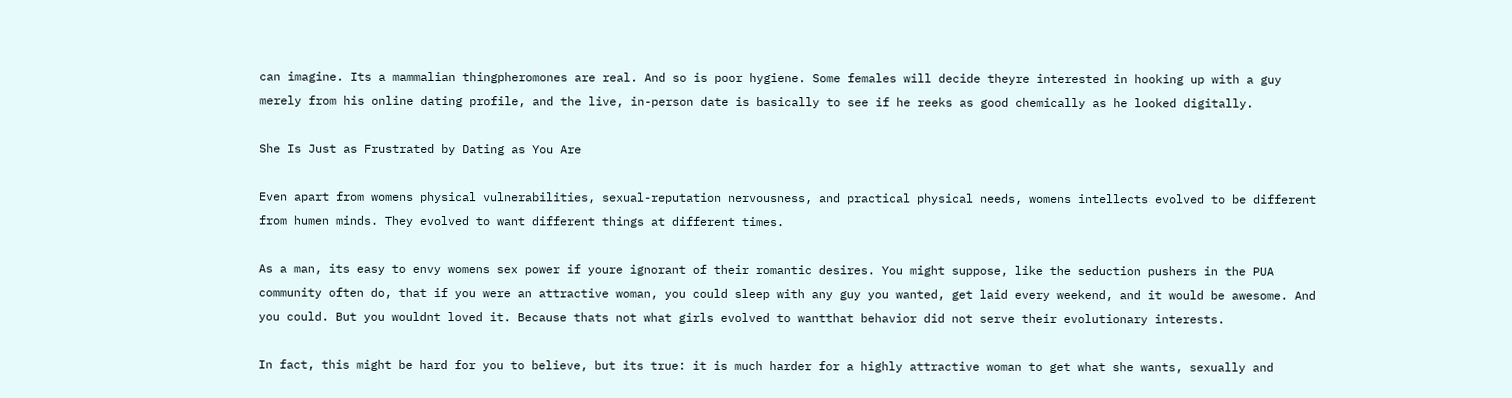can imagine. Its a mammalian thingpheromones are real. And so is poor hygiene. Some females will decide theyre interested in hooking up with a guy merely from his online dating profile, and the live, in-person date is basically to see if he reeks as good chemically as he looked digitally.

She Is Just as Frustrated by Dating as You Are

Even apart from womens physical vulnerabilities, sexual-reputation nervousness, and practical physical needs, womens intellects evolved to be different from humen minds. They evolved to want different things at different times.

As a man, its easy to envy womens sex power if youre ignorant of their romantic desires. You might suppose, like the seduction pushers in the PUA community often do, that if you were an attractive woman, you could sleep with any guy you wanted, get laid every weekend, and it would be awesome. And you could. But you wouldnt loved it. Because thats not what girls evolved to wantthat behavior did not serve their evolutionary interests.

In fact, this might be hard for you to believe, but its true: it is much harder for a highly attractive woman to get what she wants, sexually and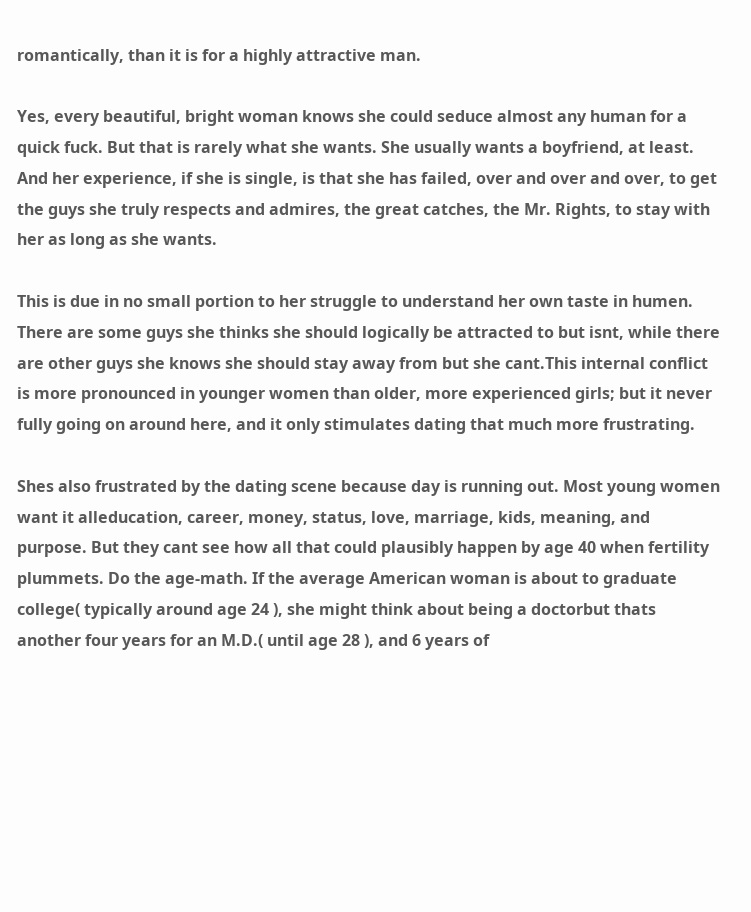romantically, than it is for a highly attractive man.

Yes, every beautiful, bright woman knows she could seduce almost any human for a quick fuck. But that is rarely what she wants. She usually wants a boyfriend, at least. And her experience, if she is single, is that she has failed, over and over and over, to get the guys she truly respects and admires, the great catches, the Mr. Rights, to stay with her as long as she wants.

This is due in no small portion to her struggle to understand her own taste in humen. There are some guys she thinks she should logically be attracted to but isnt, while there are other guys she knows she should stay away from but she cant.This internal conflict is more pronounced in younger women than older, more experienced girls; but it never fully going on around here, and it only stimulates dating that much more frustrating.

Shes also frustrated by the dating scene because day is running out. Most young women want it alleducation, career, money, status, love, marriage, kids, meaning, and purpose. But they cant see how all that could plausibly happen by age 40 when fertility plummets. Do the age-math. If the average American woman is about to graduate college( typically around age 24 ), she might think about being a doctorbut thats another four years for an M.D.( until age 28 ), and 6 years of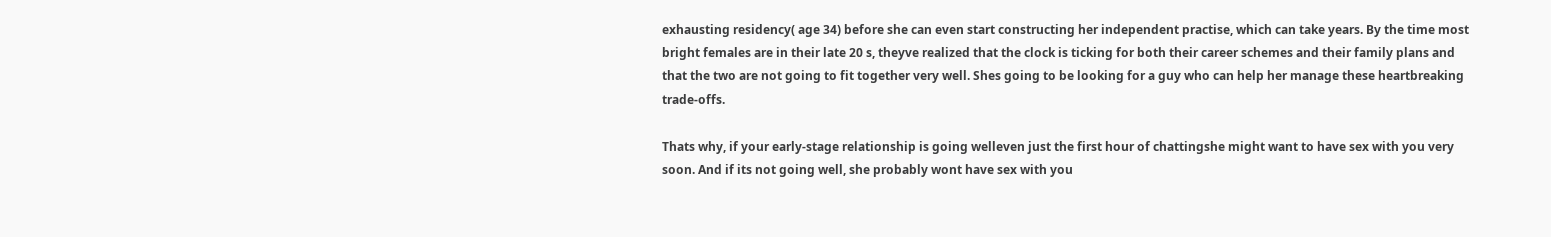exhausting residency( age 34) before she can even start constructing her independent practise, which can take years. By the time most bright females are in their late 20 s, theyve realized that the clock is ticking for both their career schemes and their family plans and that the two are not going to fit together very well. Shes going to be looking for a guy who can help her manage these heartbreaking trade-offs.

Thats why, if your early-stage relationship is going welleven just the first hour of chattingshe might want to have sex with you very soon. And if its not going well, she probably wont have sex with you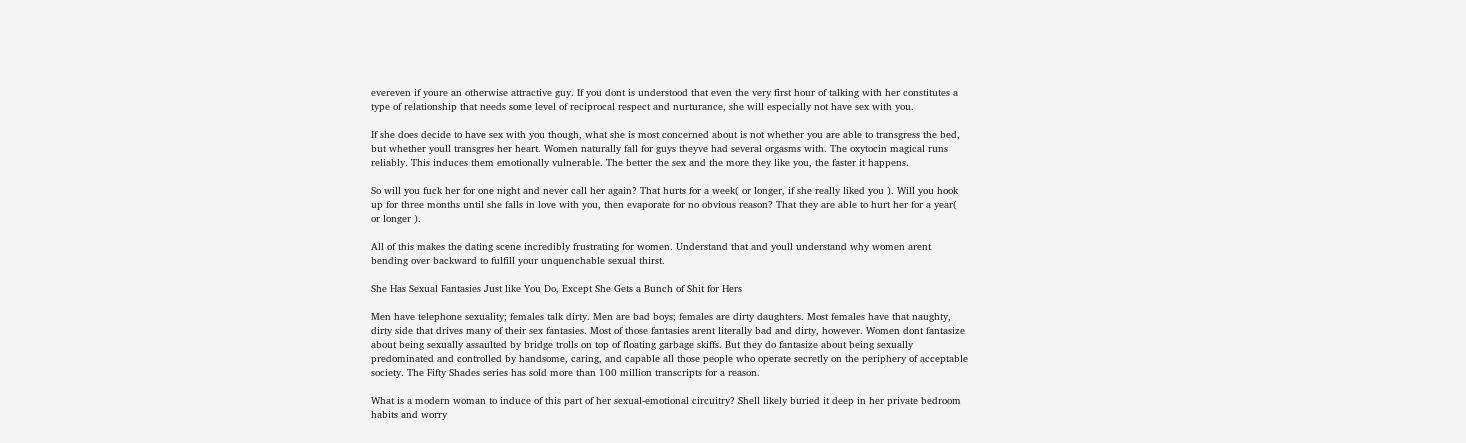evereven if youre an otherwise attractive guy. If you dont is understood that even the very first hour of talking with her constitutes a type of relationship that needs some level of reciprocal respect and nurturance, she will especially not have sex with you.

If she does decide to have sex with you though, what she is most concerned about is not whether you are able to transgress the bed, but whether youll transgres her heart. Women naturally fall for guys theyve had several orgasms with. The oxytocin magical runs reliably. This induces them emotionally vulnerable. The better the sex and the more they like you, the faster it happens.

So will you fuck her for one night and never call her again? That hurts for a week( or longer, if she really liked you ). Will you hook up for three months until she falls in love with you, then evaporate for no obvious reason? That they are able to hurt her for a year( or longer ).

All of this makes the dating scene incredibly frustrating for women. Understand that and youll understand why women arent bending over backward to fulfill your unquenchable sexual thirst.

She Has Sexual Fantasies Just like You Do, Except She Gets a Bunch of Shit for Hers

Men have telephone sexuality; females talk dirty. Men are bad boys; females are dirty daughters. Most females have that naughty, dirty side that drives many of their sex fantasies. Most of those fantasies arent literally bad and dirty, however. Women dont fantasize about being sexually assaulted by bridge trolls on top of floating garbage skiffs. But they do fantasize about being sexually predominated and controlled by handsome, caring, and capable all those people who operate secretly on the periphery of acceptable society. The Fifty Shades series has sold more than 100 million transcripts for a reason.

What is a modern woman to induce of this part of her sexual-emotional circuitry? Shell likely buried it deep in her private bedroom habits and worry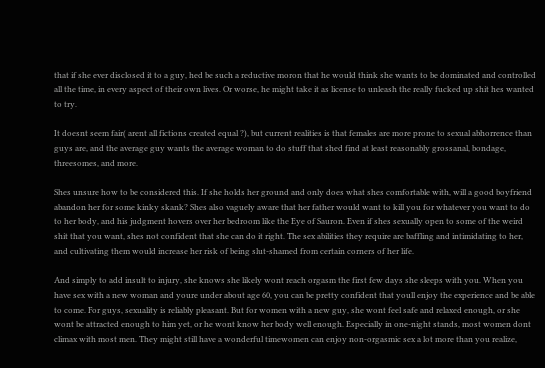that if she ever disclosed it to a guy, hed be such a reductive moron that he would think she wants to be dominated and controlled all the time, in every aspect of their own lives. Or worse, he might take it as license to unleash the really fucked up shit hes wanted to try.

It doesnt seem fair( arent all fictions created equal ?), but current realities is that females are more prone to sexual abhorrence than guys are, and the average guy wants the average woman to do stuff that shed find at least reasonably grossanal, bondage, threesomes, and more.

Shes unsure how to be considered this. If she holds her ground and only does what shes comfortable with, will a good boyfriend abandon her for some kinky skank? Shes also vaguely aware that her father would want to kill you for whatever you want to do to her body, and his judgment hovers over her bedroom like the Eye of Sauron. Even if shes sexually open to some of the weird shit that you want, shes not confident that she can do it right. The sex abilities they require are baffling and intimidating to her, and cultivating them would increase her risk of being slut-shamed from certain corners of her life.

And simply to add insult to injury, she knows she likely wont reach orgasm the first few days she sleeps with you. When you have sex with a new woman and youre under about age 60, you can be pretty confident that youll enjoy the experience and be able to come. For guys, sexuality is reliably pleasant. But for women with a new guy, she wont feel safe and relaxed enough, or she wont be attracted enough to him yet, or he wont know her body well enough. Especially in one-night stands, most women dont climax with most men. They might still have a wonderful timewomen can enjoy non-orgasmic sex a lot more than you realize,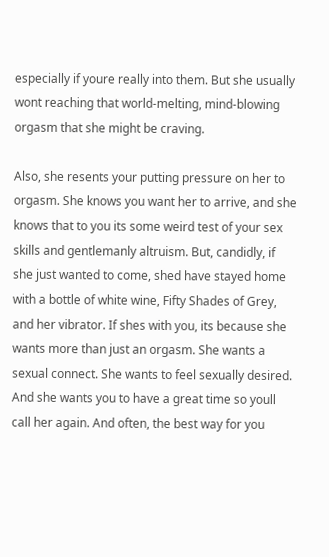especially if youre really into them. But she usually wont reaching that world-melting, mind-blowing orgasm that she might be craving.

Also, she resents your putting pressure on her to orgasm. She knows you want her to arrive, and she knows that to you its some weird test of your sex skills and gentlemanly altruism. But, candidly, if she just wanted to come, shed have stayed home with a bottle of white wine, Fifty Shades of Grey, and her vibrator. If shes with you, its because she wants more than just an orgasm. She wants a sexual connect. She wants to feel sexually desired. And she wants you to have a great time so youll call her again. And often, the best way for you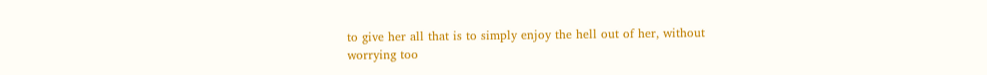to give her all that is to simply enjoy the hell out of her, without worrying too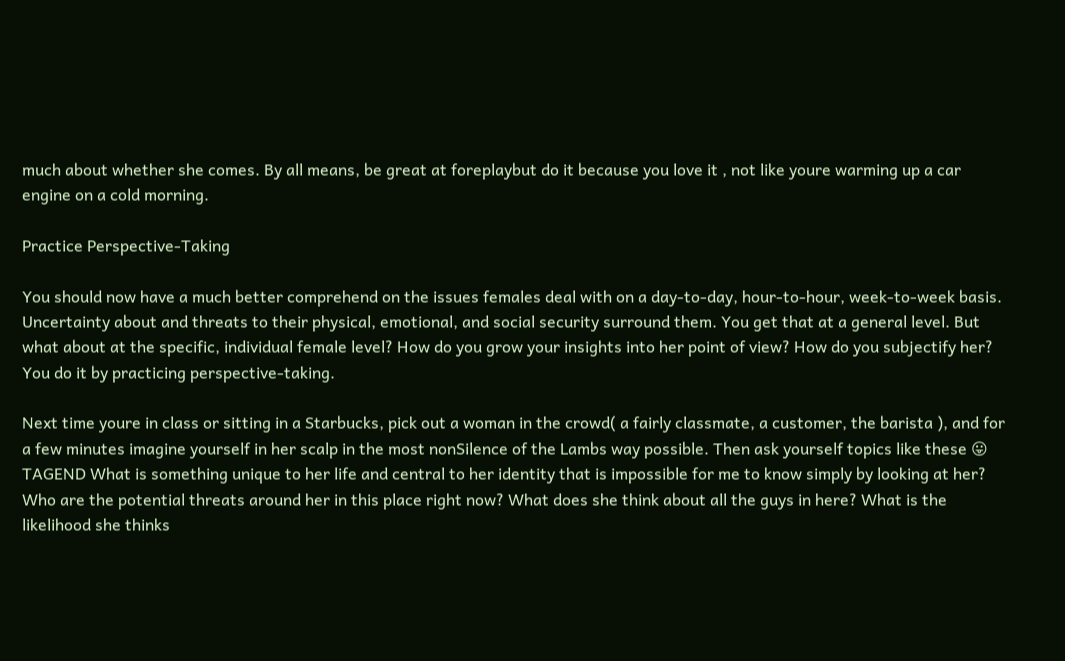much about whether she comes. By all means, be great at foreplaybut do it because you love it , not like youre warming up a car engine on a cold morning.

Practice Perspective-Taking

You should now have a much better comprehend on the issues females deal with on a day-to-day, hour-to-hour, week-to-week basis. Uncertainty about and threats to their physical, emotional, and social security surround them. You get that at a general level. But what about at the specific, individual female level? How do you grow your insights into her point of view? How do you subjectify her? You do it by practicing perspective-taking.

Next time youre in class or sitting in a Starbucks, pick out a woman in the crowd( a fairly classmate, a customer, the barista ), and for a few minutes imagine yourself in her scalp in the most nonSilence of the Lambs way possible. Then ask yourself topics like these 😛 TAGEND What is something unique to her life and central to her identity that is impossible for me to know simply by looking at her? Who are the potential threats around her in this place right now? What does she think about all the guys in here? What is the likelihood she thinks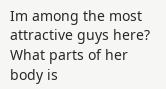Im among the most attractive guys here? What parts of her body is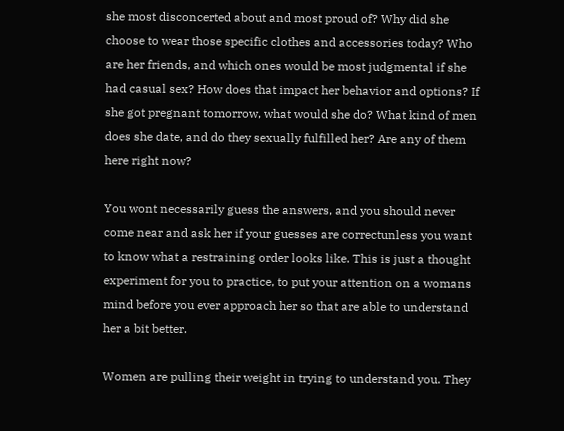she most disconcerted about and most proud of? Why did she choose to wear those specific clothes and accessories today? Who are her friends, and which ones would be most judgmental if she had casual sex? How does that impact her behavior and options? If she got pregnant tomorrow, what would she do? What kind of men does she date, and do they sexually fulfilled her? Are any of them here right now?

You wont necessarily guess the answers, and you should never come near and ask her if your guesses are correctunless you want to know what a restraining order looks like. This is just a thought experiment for you to practice, to put your attention on a womans mind before you ever approach her so that are able to understand her a bit better.

Women are pulling their weight in trying to understand you. They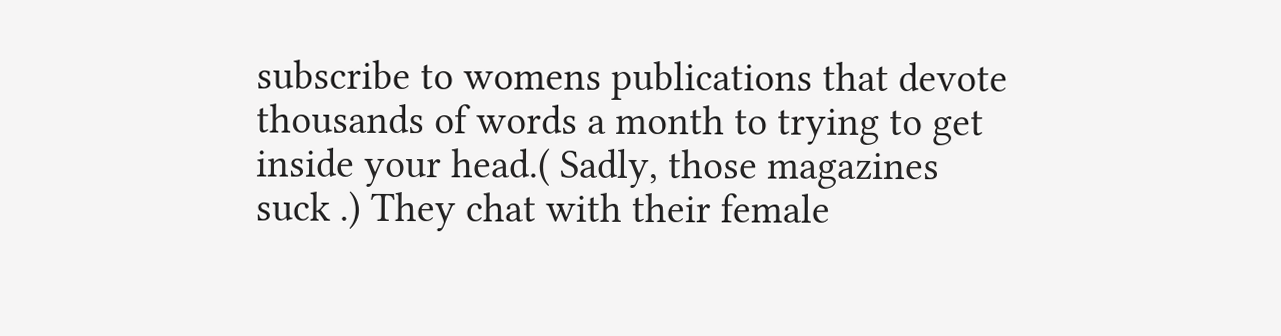subscribe to womens publications that devote thousands of words a month to trying to get inside your head.( Sadly, those magazines suck .) They chat with their female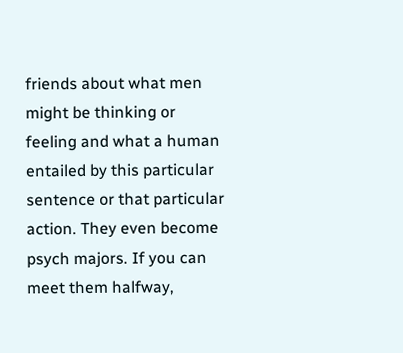friends about what men might be thinking or feeling and what a human entailed by this particular sentence or that particular action. They even become psych majors. If you can meet them halfway,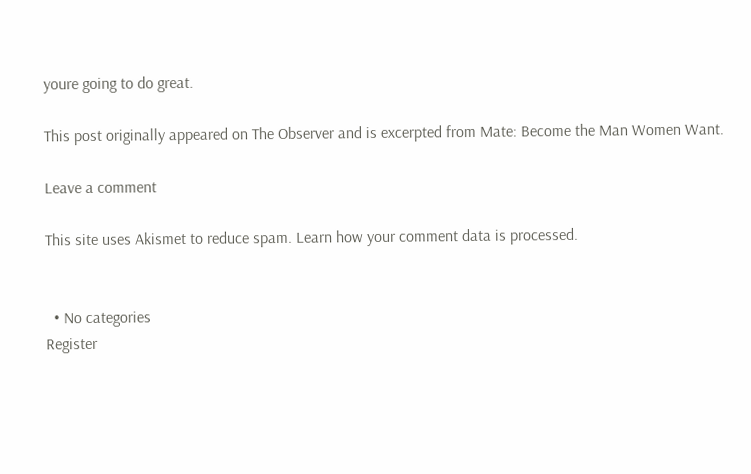youre going to do great.

This post originally appeared on The Observer and is excerpted from Mate: Become the Man Women Want.

Leave a comment

This site uses Akismet to reduce spam. Learn how your comment data is processed.


  • No categories
Register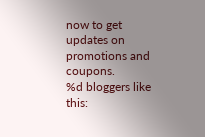now to get updates on promotions and coupons.
%d bloggers like this: